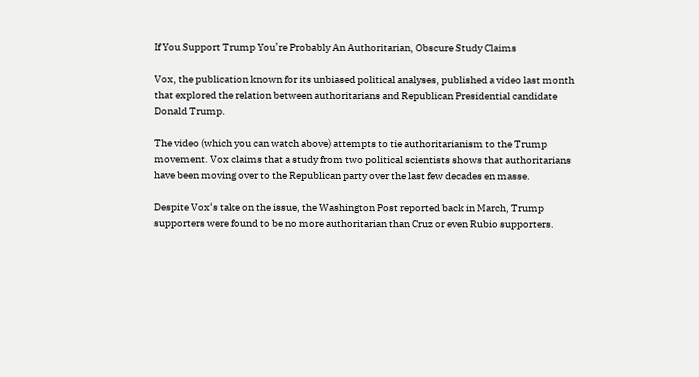If You Support Trump You’re Probably An Authoritarian, Obscure Study Claims

Vox, the publication known for its unbiased political analyses, published a video last month that explored the relation between authoritarians and Republican Presidential candidate Donald Trump.

The video (which you can watch above) attempts to tie authoritarianism to the Trump movement. Vox claims that a study from two political scientists shows that authoritarians have been moving over to the Republican party over the last few decades en masse.

Despite Vox‘s take on the issue, the Washington Post reported back in March, Trump supporters were found to be no more authoritarian than Cruz or even Rubio supporters.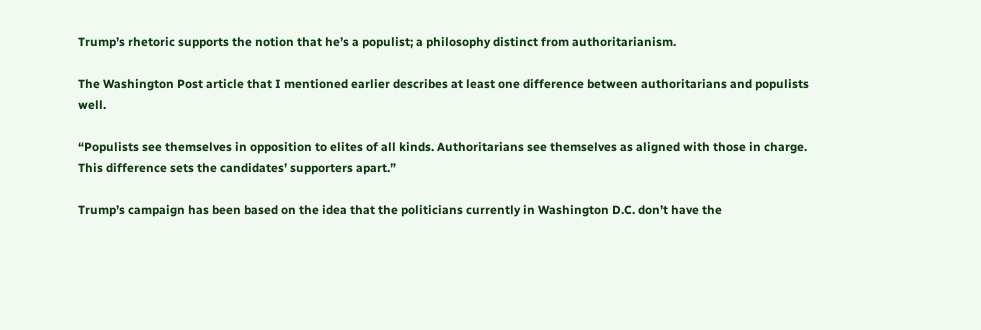Trump’s rhetoric supports the notion that he’s a populist; a philosophy distinct from authoritarianism.

The Washington Post article that I mentioned earlier describes at least one difference between authoritarians and populists well.

“Populists see themselves in opposition to elites of all kinds. Authoritarians see themselves as aligned with those in charge. This difference sets the candidates’ supporters apart.”

Trump’s campaign has been based on the idea that the politicians currently in Washington D.C. don’t have the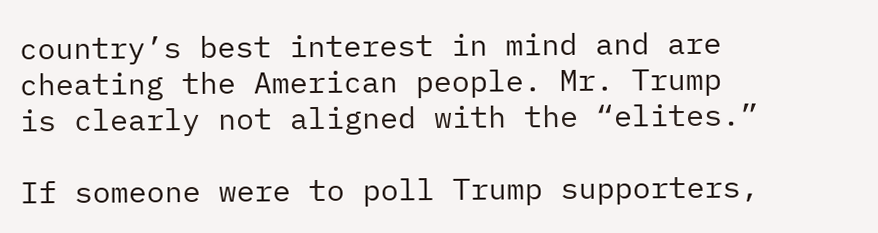country’s best interest in mind and are cheating the American people. Mr. Trump is clearly not aligned with the “elites.”

If someone were to poll Trump supporters,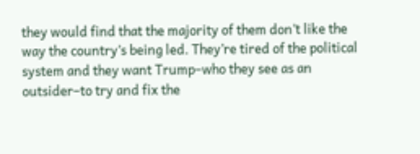they would find that the majority of them don’t like the way the country’s being led. They’re tired of the political system and they want Trump–who they see as an outsider–to try and fix the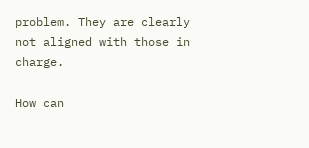problem. They are clearly not aligned with those in charge.

How can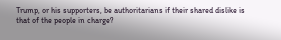Trump, or his supporters, be authoritarians if their shared dislike is that of the people in charge?